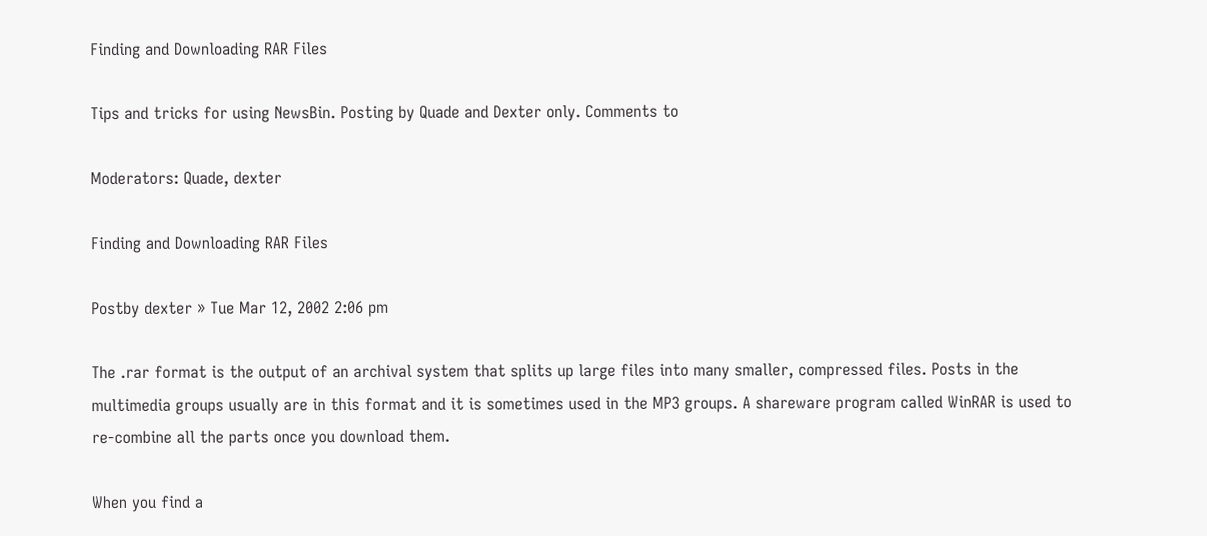Finding and Downloading RAR Files

Tips and tricks for using NewsBin. Posting by Quade and Dexter only. Comments to

Moderators: Quade, dexter

Finding and Downloading RAR Files

Postby dexter » Tue Mar 12, 2002 2:06 pm

The .rar format is the output of an archival system that splits up large files into many smaller, compressed files. Posts in the multimedia groups usually are in this format and it is sometimes used in the MP3 groups. A shareware program called WinRAR is used to re-combine all the parts once you download them.

When you find a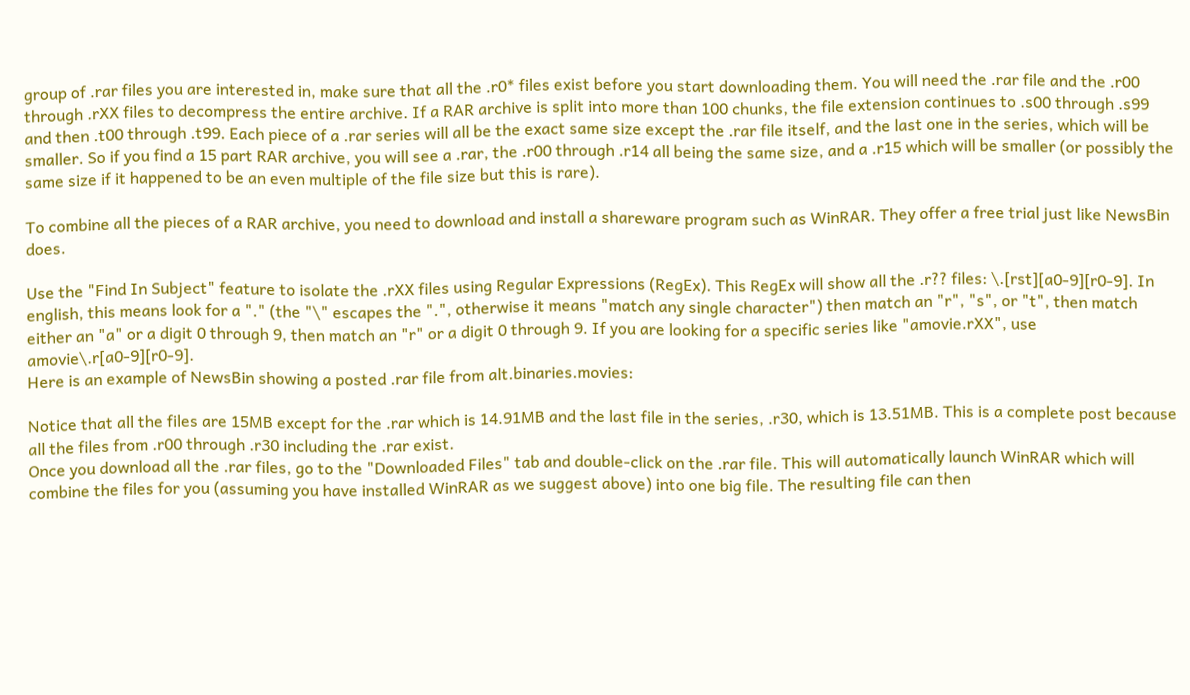group of .rar files you are interested in, make sure that all the .r0* files exist before you start downloading them. You will need the .rar file and the .r00 through .rXX files to decompress the entire archive. If a RAR archive is split into more than 100 chunks, the file extension continues to .s00 through .s99 and then .t00 through .t99. Each piece of a .rar series will all be the exact same size except the .rar file itself, and the last one in the series, which will be smaller. So if you find a 15 part RAR archive, you will see a .rar, the .r00 through .r14 all being the same size, and a .r15 which will be smaller (or possibly the same size if it happened to be an even multiple of the file size but this is rare).

To combine all the pieces of a RAR archive, you need to download and install a shareware program such as WinRAR. They offer a free trial just like NewsBin does.

Use the "Find In Subject" feature to isolate the .rXX files using Regular Expressions (RegEx). This RegEx will show all the .r?? files: \.[rst][a0-9][r0-9]. In english, this means look for a "." (the "\" escapes the ".", otherwise it means "match any single character") then match an "r", "s", or "t", then match either an "a" or a digit 0 through 9, then match an "r" or a digit 0 through 9. If you are looking for a specific series like "amovie.rXX", use amovie\.r[a0-9][r0-9].
Here is an example of NewsBin showing a posted .rar file from alt.binaries.movies:

Notice that all the files are 15MB except for the .rar which is 14.91MB and the last file in the series, .r30, which is 13.51MB. This is a complete post because all the files from .r00 through .r30 including the .rar exist.
Once you download all the .rar files, go to the "Downloaded Files" tab and double-click on the .rar file. This will automatically launch WinRAR which will combine the files for you (assuming you have installed WinRAR as we suggest above) into one big file. The resulting file can then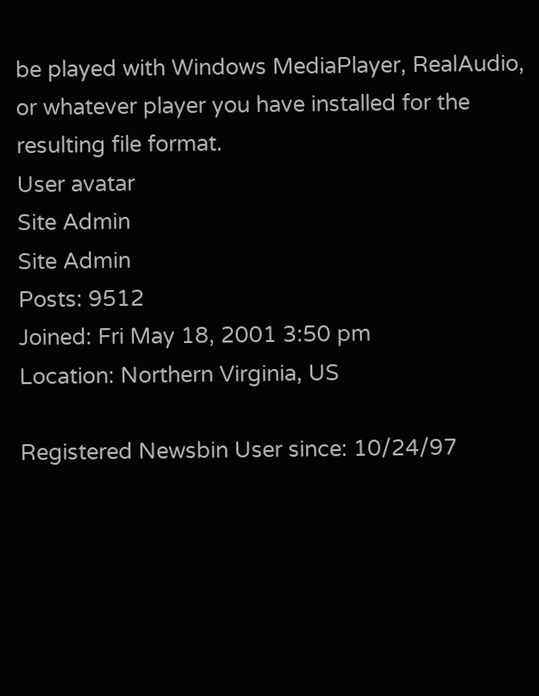be played with Windows MediaPlayer, RealAudio, or whatever player you have installed for the resulting file format.
User avatar
Site Admin
Site Admin
Posts: 9512
Joined: Fri May 18, 2001 3:50 pm
Location: Northern Virginia, US

Registered Newsbin User since: 10/24/97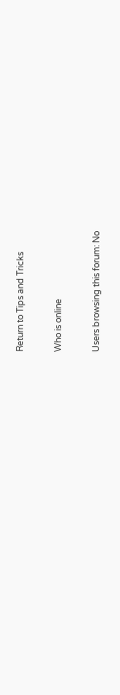Return to Tips and Tricks

Who is online

Users browsing this forum: No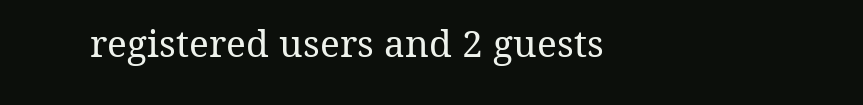registered users and 2 guests